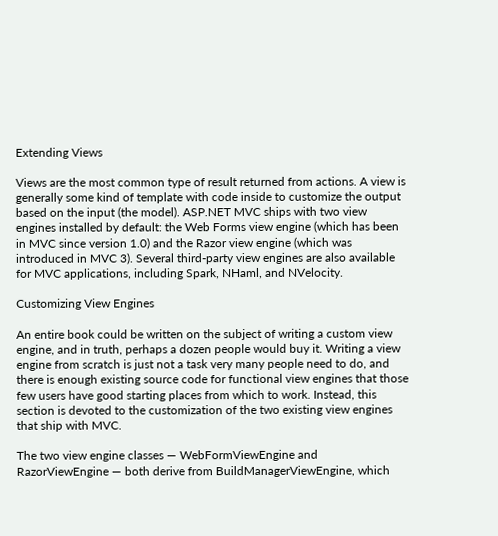Extending Views

Views are the most common type of result returned from actions. A view is generally some kind of template with code inside to customize the output based on the input (the model). ASP.NET MVC ships with two view engines installed by default: the Web Forms view engine (which has been in MVC since version 1.0) and the Razor view engine (which was introduced in MVC 3). Several third-party view engines are also available for MVC applications, including Spark, NHaml, and NVelocity.

Customizing View Engines

An entire book could be written on the subject of writing a custom view engine, and in truth, perhaps a dozen people would buy it. Writing a view engine from scratch is just not a task very many people need to do, and there is enough existing source code for functional view engines that those few users have good starting places from which to work. Instead, this section is devoted to the customization of the two existing view engines that ship with MVC.

The two view engine classes — WebFormViewEngine and RazorViewEngine — both derive from BuildManagerViewEngine, which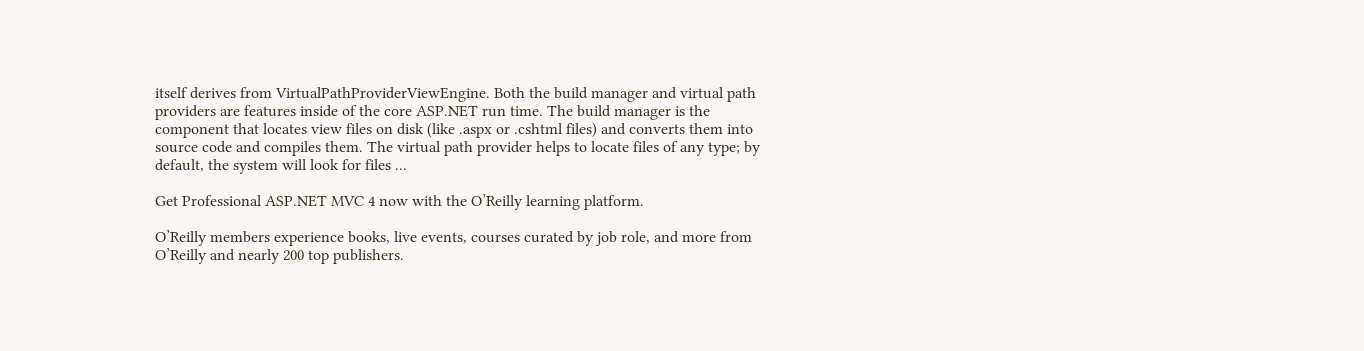itself derives from VirtualPathProviderViewEngine. Both the build manager and virtual path providers are features inside of the core ASP.NET run time. The build manager is the component that locates view files on disk (like .aspx or .cshtml files) and converts them into source code and compiles them. The virtual path provider helps to locate files of any type; by default, the system will look for files ...

Get Professional ASP.NET MVC 4 now with the O’Reilly learning platform.

O’Reilly members experience books, live events, courses curated by job role, and more from O’Reilly and nearly 200 top publishers.